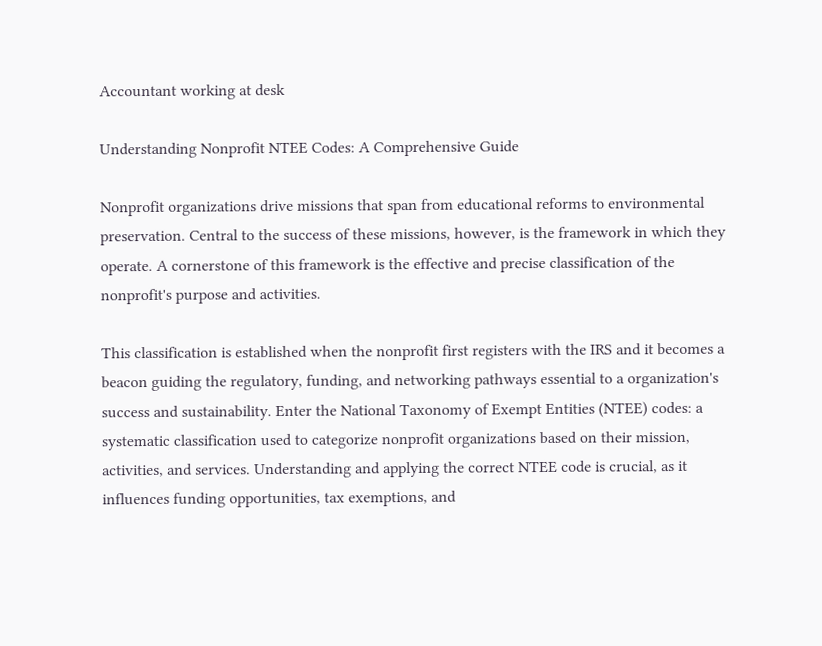Accountant working at desk

Understanding Nonprofit NTEE Codes: A Comprehensive Guide

Nonprofit organizations drive missions that span from educational reforms to environmental preservation. Central to the success of these missions, however, is the framework in which they operate. A cornerstone of this framework is the effective and precise classification of the nonprofit's purpose and activities.

This classification is established when the nonprofit first registers with the IRS and it becomes a beacon guiding the regulatory, funding, and networking pathways essential to a organization's success and sustainability. Enter the National Taxonomy of Exempt Entities (NTEE) codes: a systematic classification used to categorize nonprofit organizations based on their mission, activities, and services. Understanding and applying the correct NTEE code is crucial, as it influences funding opportunities, tax exemptions, and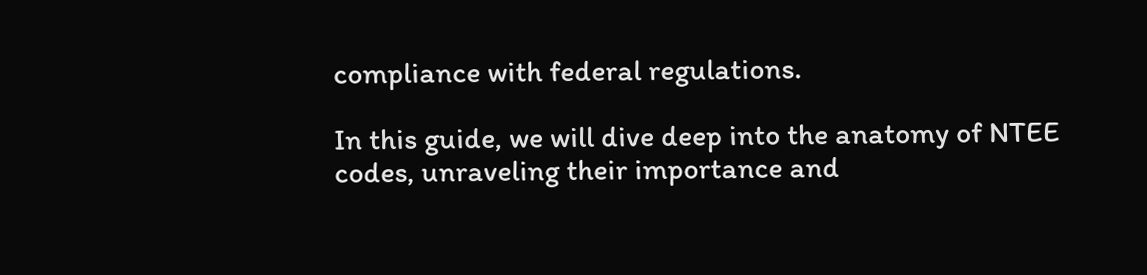compliance with federal regulations.

In this guide, we will dive deep into the anatomy of NTEE codes, unraveling their importance and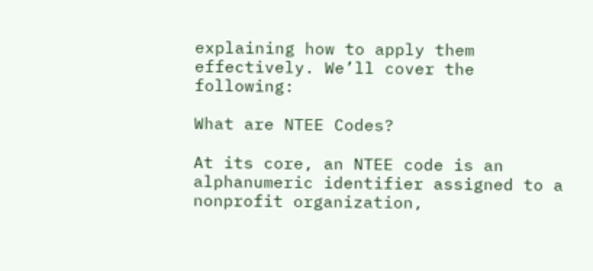explaining how to apply them effectively. We’ll cover the following:

What are NTEE Codes?

At its core, an NTEE code is an alphanumeric identifier assigned to a nonprofit organization,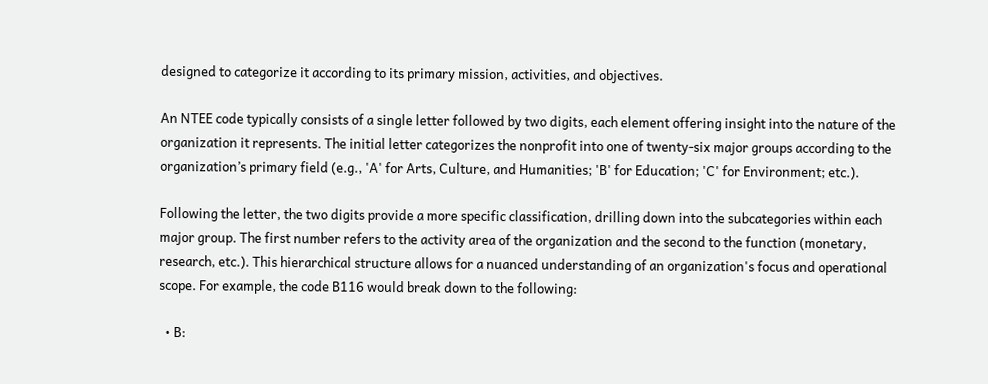designed to categorize it according to its primary mission, activities, and objectives.

An NTEE code typically consists of a single letter followed by two digits, each element offering insight into the nature of the organization it represents. The initial letter categorizes the nonprofit into one of twenty-six major groups according to the organization’s primary field (e.g., 'A' for Arts, Culture, and Humanities; 'B' for Education; 'C' for Environment; etc.).

Following the letter, the two digits provide a more specific classification, drilling down into the subcategories within each major group. The first number refers to the activity area of the organization and the second to the function (monetary, research, etc.). This hierarchical structure allows for a nuanced understanding of an organization's focus and operational scope. For example, the code B116 would break down to the following:

  • B: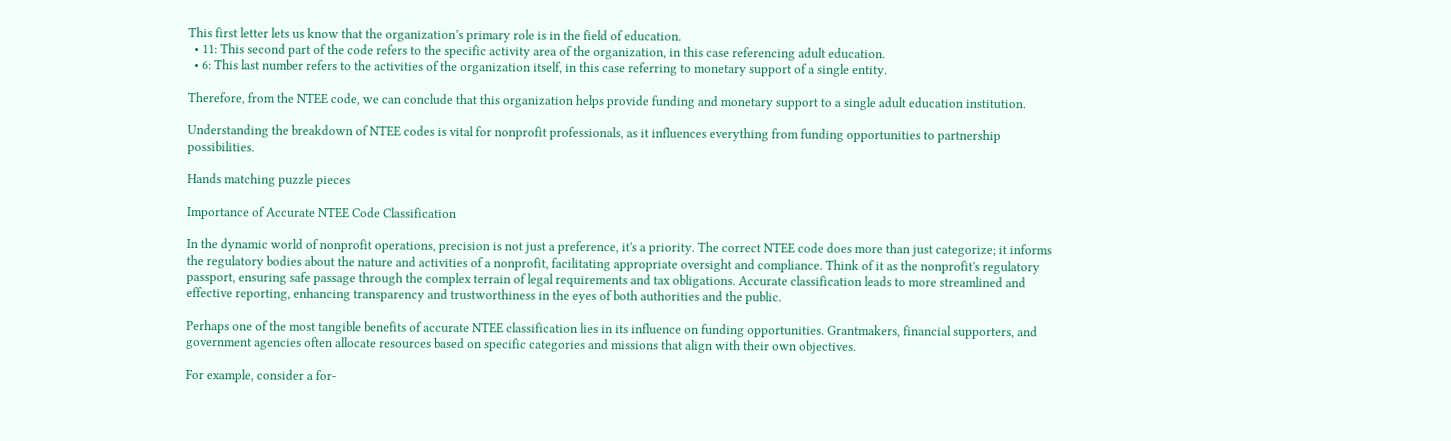This first letter lets us know that the organization’s primary role is in the field of education.
  • 11: This second part of the code refers to the specific activity area of the organization, in this case referencing adult education.
  • 6: This last number refers to the activities of the organization itself, in this case referring to monetary support of a single entity.

Therefore, from the NTEE code, we can conclude that this organization helps provide funding and monetary support to a single adult education institution.

Understanding the breakdown of NTEE codes is vital for nonprofit professionals, as it influences everything from funding opportunities to partnership possibilities.

Hands matching puzzle pieces

Importance of Accurate NTEE Code Classification

In the dynamic world of nonprofit operations, precision is not just a preference, it's a priority. The correct NTEE code does more than just categorize; it informs the regulatory bodies about the nature and activities of a nonprofit, facilitating appropriate oversight and compliance. Think of it as the nonprofit's regulatory passport, ensuring safe passage through the complex terrain of legal requirements and tax obligations. Accurate classification leads to more streamlined and effective reporting, enhancing transparency and trustworthiness in the eyes of both authorities and the public.

Perhaps one of the most tangible benefits of accurate NTEE classification lies in its influence on funding opportunities. Grantmakers, financial supporters, and government agencies often allocate resources based on specific categories and missions that align with their own objectives.

For example, consider a for-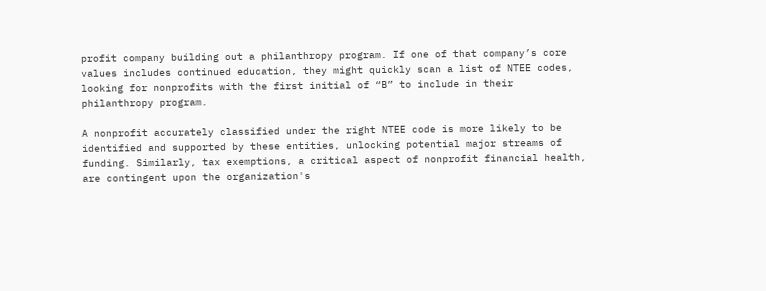profit company building out a philanthropy program. If one of that company’s core values includes continued education, they might quickly scan a list of NTEE codes, looking for nonprofits with the first initial of “B” to include in their philanthropy program.

A nonprofit accurately classified under the right NTEE code is more likely to be identified and supported by these entities, unlocking potential major streams of funding. Similarly, tax exemptions, a critical aspect of nonprofit financial health, are contingent upon the organization's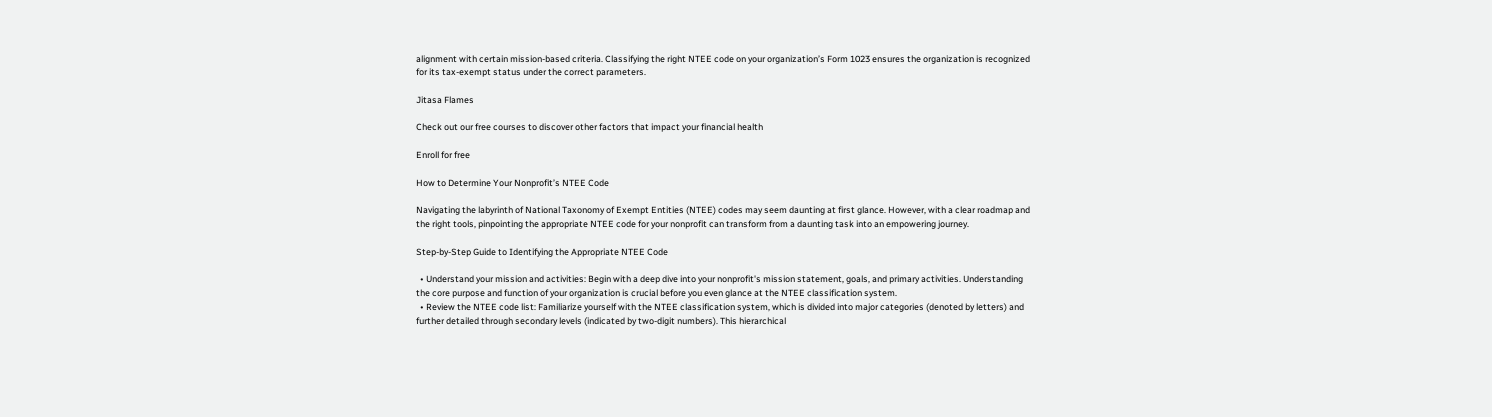alignment with certain mission-based criteria. Classifying the right NTEE code on your organization’s Form 1023 ensures the organization is recognized for its tax-exempt status under the correct parameters.

Jitasa Flames

Check out our free courses to discover other factors that impact your financial health

Enroll for free

How to Determine Your Nonprofit’s NTEE Code

Navigating the labyrinth of National Taxonomy of Exempt Entities (NTEE) codes may seem daunting at first glance. However, with a clear roadmap and the right tools, pinpointing the appropriate NTEE code for your nonprofit can transform from a daunting task into an empowering journey.

Step-by-Step Guide to Identifying the Appropriate NTEE Code

  • Understand your mission and activities: Begin with a deep dive into your nonprofit's mission statement, goals, and primary activities. Understanding the core purpose and function of your organization is crucial before you even glance at the NTEE classification system.
  • Review the NTEE code list: Familiarize yourself with the NTEE classification system, which is divided into major categories (denoted by letters) and further detailed through secondary levels (indicated by two-digit numbers). This hierarchical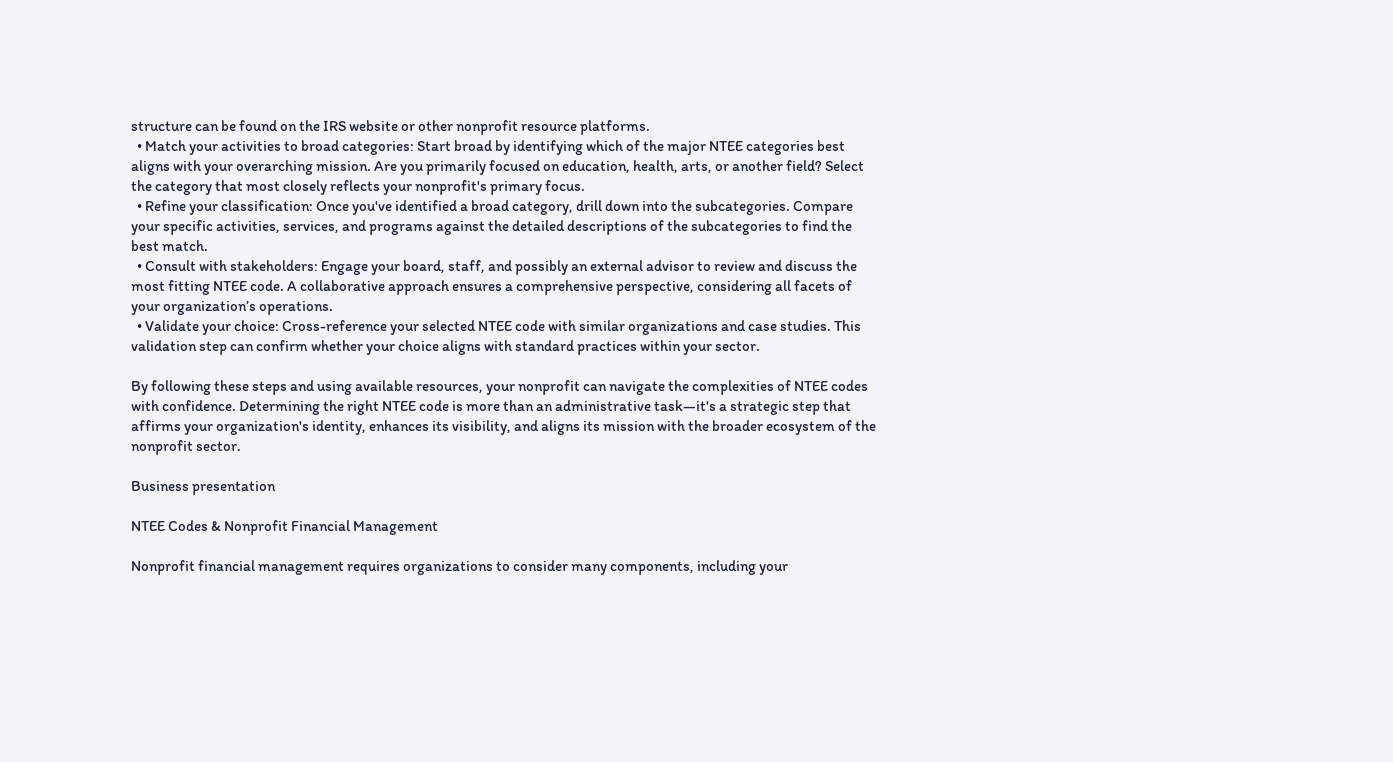structure can be found on the IRS website or other nonprofit resource platforms.
  • Match your activities to broad categories: Start broad by identifying which of the major NTEE categories best aligns with your overarching mission. Are you primarily focused on education, health, arts, or another field? Select the category that most closely reflects your nonprofit's primary focus.
  • Refine your classification: Once you've identified a broad category, drill down into the subcategories. Compare your specific activities, services, and programs against the detailed descriptions of the subcategories to find the best match.
  • Consult with stakeholders: Engage your board, staff, and possibly an external advisor to review and discuss the most fitting NTEE code. A collaborative approach ensures a comprehensive perspective, considering all facets of your organization’s operations.
  • Validate your choice: Cross-reference your selected NTEE code with similar organizations and case studies. This validation step can confirm whether your choice aligns with standard practices within your sector.

By following these steps and using available resources, your nonprofit can navigate the complexities of NTEE codes with confidence. Determining the right NTEE code is more than an administrative task—it's a strategic step that affirms your organization's identity, enhances its visibility, and aligns its mission with the broader ecosystem of the nonprofit sector.

Business presentation

NTEE Codes & Nonprofit Financial Management

Nonprofit financial management requires organizations to consider many components, including your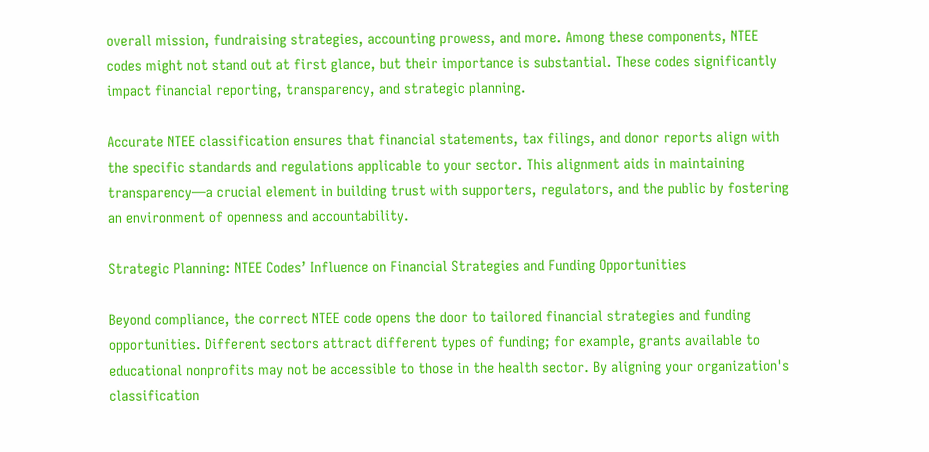overall mission, fundraising strategies, accounting prowess, and more. Among these components, NTEE codes might not stand out at first glance, but their importance is substantial. These codes significantly impact financial reporting, transparency, and strategic planning.

Accurate NTEE classification ensures that financial statements, tax filings, and donor reports align with the specific standards and regulations applicable to your sector. This alignment aids in maintaining transparency—a crucial element in building trust with supporters, regulators, and the public by fostering an environment of openness and accountability.

Strategic Planning: NTEE Codes’ Influence on Financial Strategies and Funding Opportunities

Beyond compliance, the correct NTEE code opens the door to tailored financial strategies and funding opportunities. Different sectors attract different types of funding; for example, grants available to educational nonprofits may not be accessible to those in the health sector. By aligning your organization's classification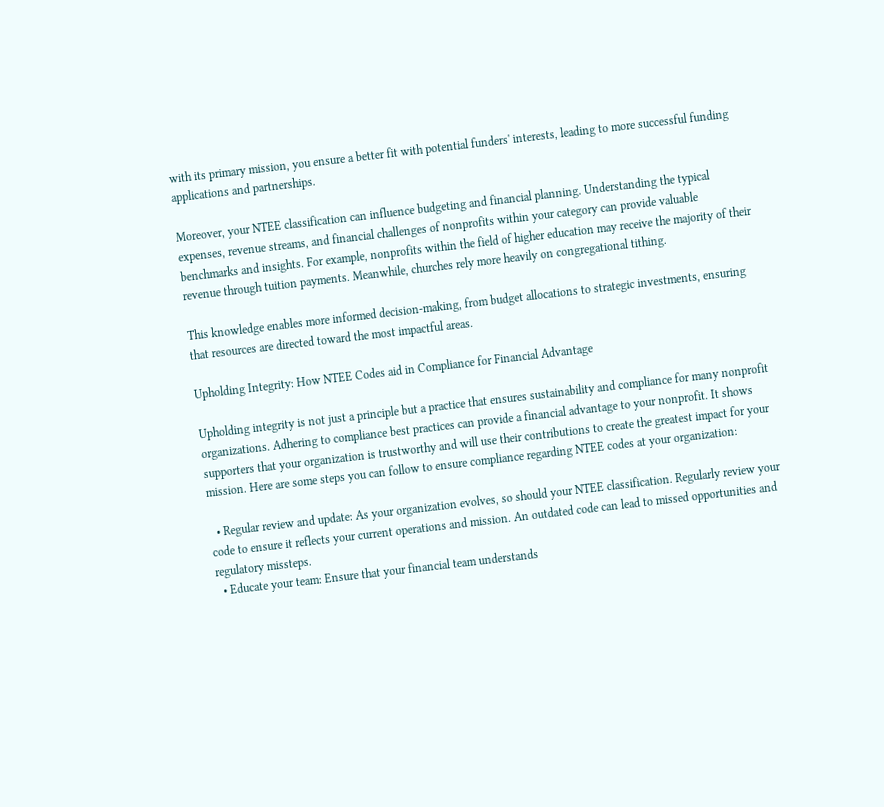with its primary mission, you ensure a better fit with potential funders' interests, leading to more successful funding applications and partnerships.

Moreover, your NTEE classification can influence budgeting and financial planning. Understanding the typical expenses, revenue streams, and financial challenges of nonprofits within your category can provide valuable benchmarks and insights. For example, nonprofits within the field of higher education may receive the majority of their revenue through tuition payments. Meanwhile, churches rely more heavily on congregational tithing.

This knowledge enables more informed decision-making, from budget allocations to strategic investments, ensuring that resources are directed toward the most impactful areas.

Upholding Integrity: How NTEE Codes aid in Compliance for Financial Advantage

Upholding integrity is not just a principle but a practice that ensures sustainability and compliance for many nonprofit organizations. Adhering to compliance best practices can provide a financial advantage to your nonprofit. It shows supporters that your organization is trustworthy and will use their contributions to create the greatest impact for your mission. Here are some steps you can follow to ensure compliance regarding NTEE codes at your organization:

  • Regular review and update: As your organization evolves, so should your NTEE classification. Regularly review your code to ensure it reflects your current operations and mission. An outdated code can lead to missed opportunities and regulatory missteps.
  • Educate your team: Ensure that your financial team understands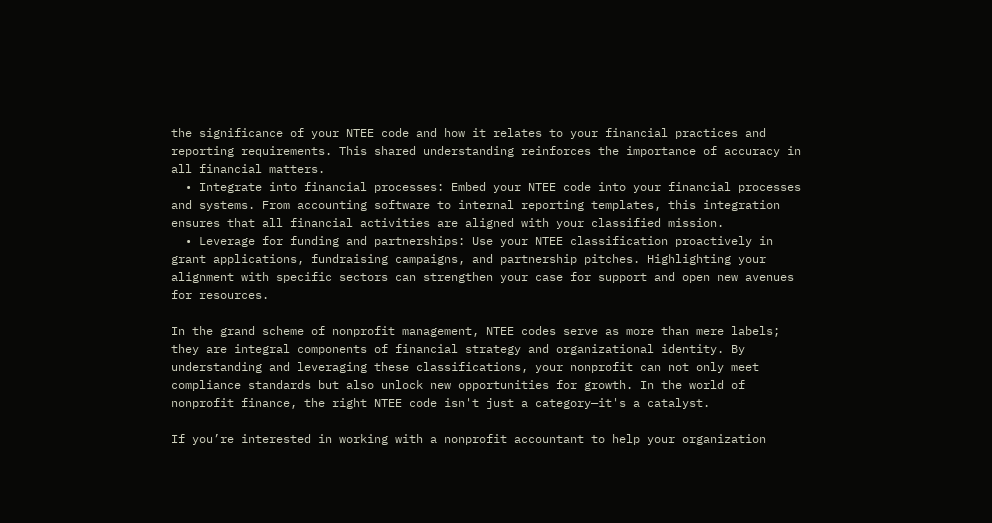the significance of your NTEE code and how it relates to your financial practices and reporting requirements. This shared understanding reinforces the importance of accuracy in all financial matters.
  • Integrate into financial processes: Embed your NTEE code into your financial processes and systems. From accounting software to internal reporting templates, this integration ensures that all financial activities are aligned with your classified mission.
  • Leverage for funding and partnerships: Use your NTEE classification proactively in grant applications, fundraising campaigns, and partnership pitches. Highlighting your alignment with specific sectors can strengthen your case for support and open new avenues for resources.

In the grand scheme of nonprofit management, NTEE codes serve as more than mere labels; they are integral components of financial strategy and organizational identity. By understanding and leveraging these classifications, your nonprofit can not only meet compliance standards but also unlock new opportunities for growth. In the world of nonprofit finance, the right NTEE code isn't just a category—it's a catalyst.

If you’re interested in working with a nonprofit accountant to help your organization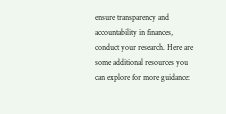ensure transparency and accountability in finances, conduct your research. Here are some additional resources you can explore for more guidance: